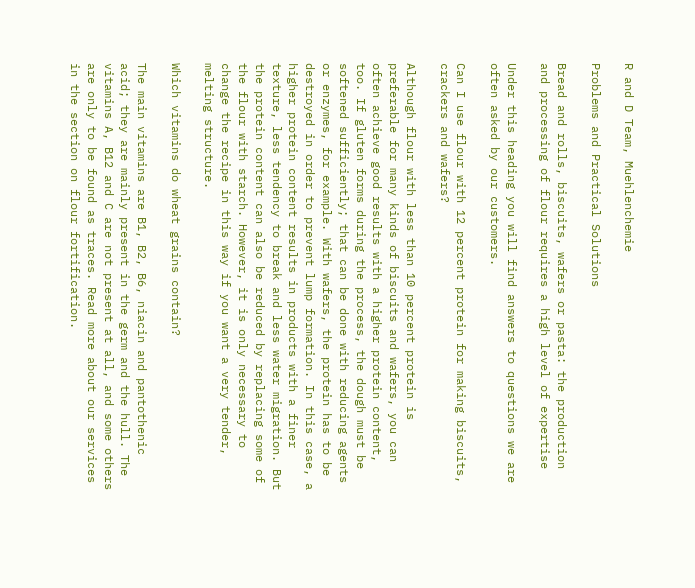R and D Team, Muehlenchemie

Problems and Practical Solutions

Bread and rolls, biscuits, wafers or pasta: the production and processing of flour requires a high level of expertise

Under this heading you will find answers to questions we are often asked by our customers.

Can I use flour with 12 percent protein for making biscuits, crackers and wafers?

Although flour with less than 10 percent protein is preferable for many kinds of biscuits and wafers, you can often achieve good results with a higher protein content, too. If gluten forms during the process, the dough must be softened sufficiently; that can be done with reducing agents or enzymes, for example. With wafers, the protein has to be destroyed in order to prevent lump formation. In this case, a higher protein content results in products with a finer texture, less tendency to break and less water migration. But the protein content can also be reduced by replacing some of the flour with starch. However, it is only necessary to change the recipe in this way if you want a very tender, melting structure.

Which vitamins do wheat grains contain?

The main vitamins are B1, B2, B6, niacin and pantothenic acid; they are mainly present in the germ and the hull. The vitamins A, B12 and C are not present at all, and some others are only to be found as traces. Read more about our services in the section on flour fortification.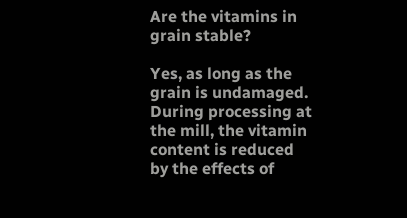Are the vitamins in grain stable?

Yes, as long as the grain is undamaged. During processing at the mill, the vitamin content is reduced by the effects of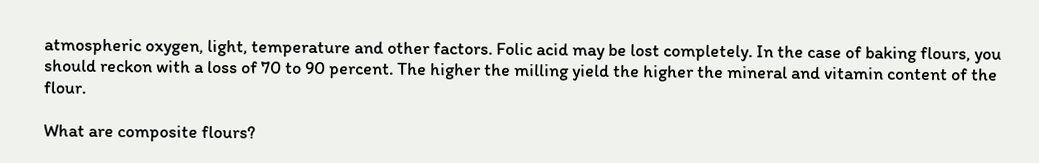atmospheric oxygen, light, temperature and other factors. Folic acid may be lost completely. In the case of baking flours, you should reckon with a loss of 70 to 90 percent. The higher the milling yield the higher the mineral and vitamin content of the flour.

What are composite flours?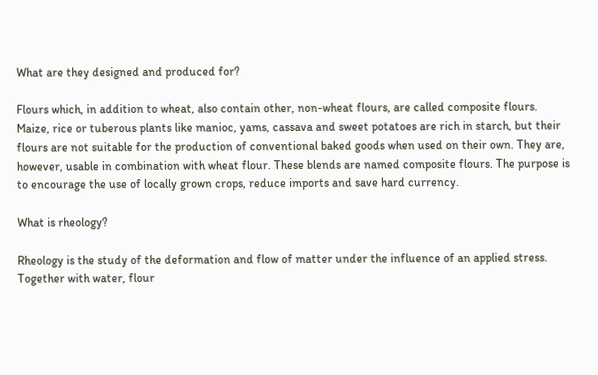What are they designed and produced for?

Flours which, in addition to wheat, also contain other, non-wheat flours, are called composite flours. Maize, rice or tuberous plants like manioc, yams, cassava and sweet potatoes are rich in starch, but their flours are not suitable for the production of conventional baked goods when used on their own. They are, however, usable in combination with wheat flour. These blends are named composite flours. The purpose is to encourage the use of locally grown crops, reduce imports and save hard currency.

What is rheology?

Rheology is the study of the deformation and flow of matter under the influence of an applied stress. Together with water, flour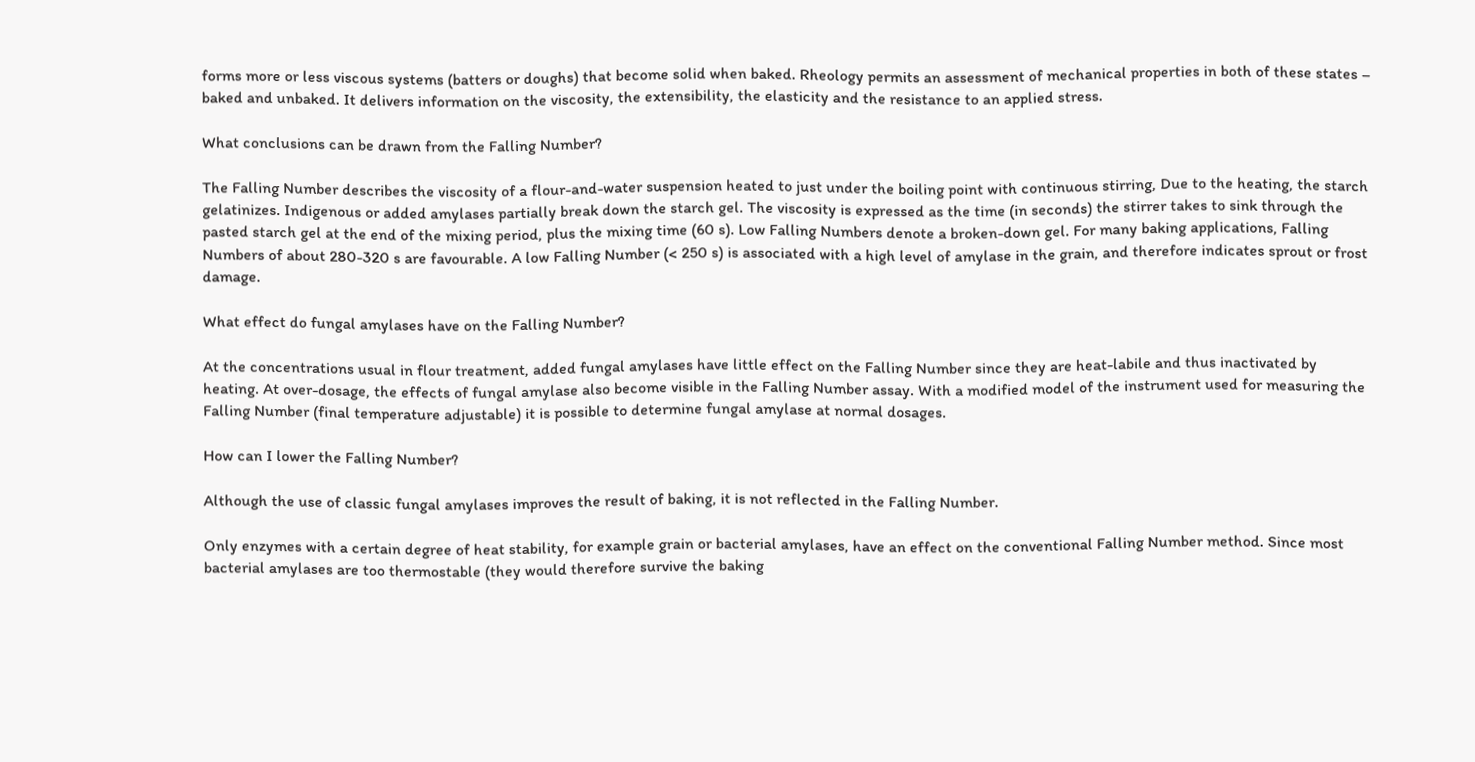forms more or less viscous systems (batters or doughs) that become solid when baked. Rheology permits an assessment of mechanical properties in both of these states – baked and unbaked. It delivers information on the viscosity, the extensibility, the elasticity and the resistance to an applied stress.

What conclusions can be drawn from the Falling Number?

The Falling Number describes the viscosity of a flour-and-water suspension heated to just under the boiling point with continuous stirring, Due to the heating, the starch gelatinizes. Indigenous or added amylases partially break down the starch gel. The viscosity is expressed as the time (in seconds) the stirrer takes to sink through the pasted starch gel at the end of the mixing period, plus the mixing time (60 s). Low Falling Numbers denote a broken-down gel. For many baking applications, Falling Numbers of about 280-320 s are favourable. A low Falling Number (< 250 s) is associated with a high level of amylase in the grain, and therefore indicates sprout or frost damage.

What effect do fungal amylases have on the Falling Number?

At the concentrations usual in flour treatment, added fungal amylases have little effect on the Falling Number since they are heat-labile and thus inactivated by heating. At over-dosage, the effects of fungal amylase also become visible in the Falling Number assay. With a modified model of the instrument used for measuring the Falling Number (final temperature adjustable) it is possible to determine fungal amylase at normal dosages.

How can I lower the Falling Number?

Although the use of classic fungal amylases improves the result of baking, it is not reflected in the Falling Number.

Only enzymes with a certain degree of heat stability, for example grain or bacterial amylases, have an effect on the conventional Falling Number method. Since most bacterial amylases are too thermostable (they would therefore survive the baking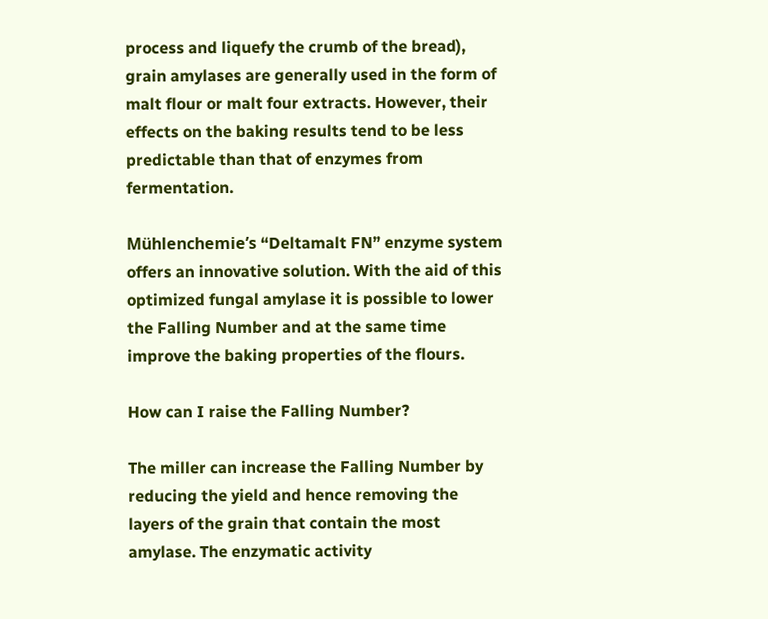process and liquefy the crumb of the bread), grain amylases are generally used in the form of malt flour or malt four extracts. However, their effects on the baking results tend to be less predictable than that of enzymes from fermentation.

Mühlenchemie’s “Deltamalt FN” enzyme system offers an innovative solution. With the aid of this optimized fungal amylase it is possible to lower the Falling Number and at the same time improve the baking properties of the flours.

How can I raise the Falling Number?

The miller can increase the Falling Number by reducing the yield and hence removing the layers of the grain that contain the most amylase. The enzymatic activity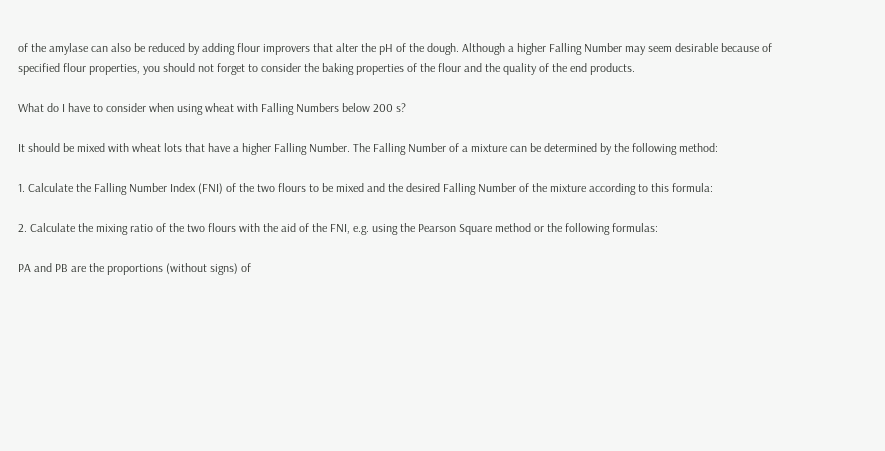of the amylase can also be reduced by adding flour improvers that alter the pH of the dough. Although a higher Falling Number may seem desirable because of specified flour properties, you should not forget to consider the baking properties of the flour and the quality of the end products.

What do I have to consider when using wheat with Falling Numbers below 200 s?

It should be mixed with wheat lots that have a higher Falling Number. The Falling Number of a mixture can be determined by the following method:

1. Calculate the Falling Number Index (FNI) of the two flours to be mixed and the desired Falling Number of the mixture according to this formula:

2. Calculate the mixing ratio of the two flours with the aid of the FNI, e.g. using the Pearson Square method or the following formulas:

PA and PB are the proportions (without signs) of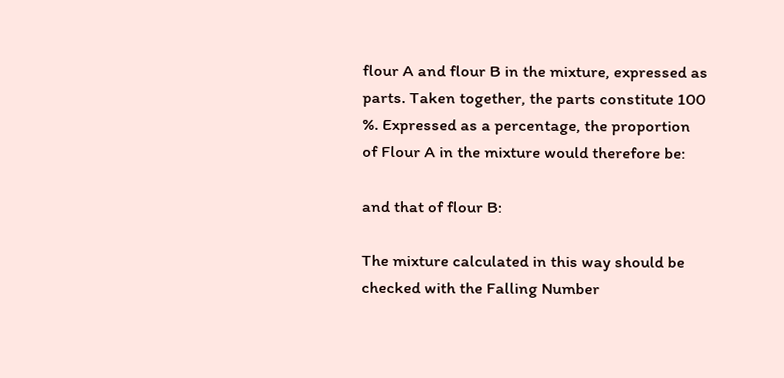flour A and flour B in the mixture, expressed as parts. Taken together, the parts constitute 100 %. Expressed as a percentage, the proportion of Flour A in the mixture would therefore be:

and that of flour B:

The mixture calculated in this way should be checked with the Falling Number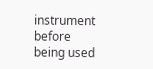instrument before being used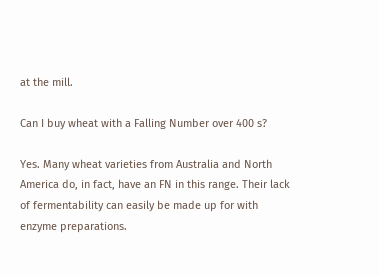at the mill.

Can I buy wheat with a Falling Number over 400 s?

Yes. Many wheat varieties from Australia and North America do, in fact, have an FN in this range. Their lack of fermentability can easily be made up for with enzyme preparations.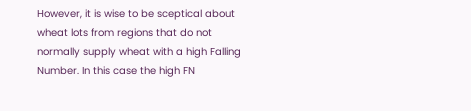However, it is wise to be sceptical about wheat lots from regions that do not normally supply wheat with a high Falling Number. In this case the high FN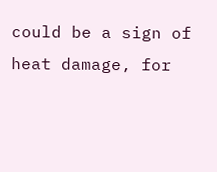could be a sign of heat damage, for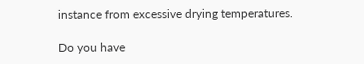instance from excessive drying temperatures.

Do you have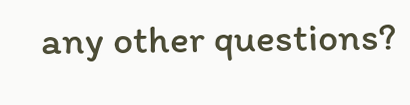any other questions?